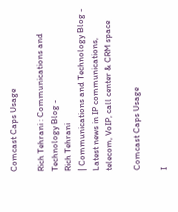Comcast Caps Usage

Rich Tehrani : Communications and Technology Blog -
Rich Tehrani
| Communications and Technology Blog - Latest news in IP communications, telecom, VoIP, call center & CRM space

Comcast Caps Usage

I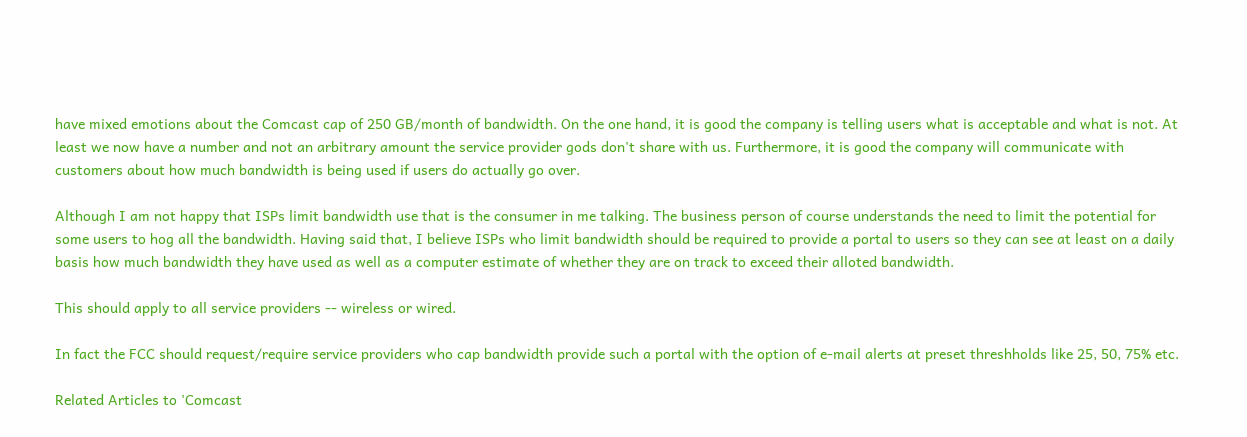have mixed emotions about the Comcast cap of 250 GB/month of bandwidth. On the one hand, it is good the company is telling users what is acceptable and what is not. At least we now have a number and not an arbitrary amount the service provider gods don't share with us. Furthermore, it is good the company will communicate with customers about how much bandwidth is being used if users do actually go over.

Although I am not happy that ISPs limit bandwidth use that is the consumer in me talking. The business person of course understands the need to limit the potential for some users to hog all the bandwidth. Having said that, I believe ISPs who limit bandwidth should be required to provide a portal to users so they can see at least on a daily basis how much bandwidth they have used as well as a computer estimate of whether they are on track to exceed their alloted bandwidth.

This should apply to all service providers -- wireless or wired.

In fact the FCC should request/require service providers who cap bandwidth provide such a portal with the option of e-mail alerts at preset threshholds like 25, 50, 75% etc.

Related Articles to 'Comcast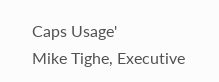Caps Usage'
Mike Tighe, Executive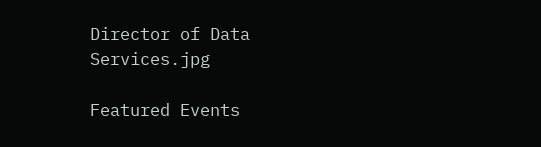Director of Data Services.jpg

Featured Events